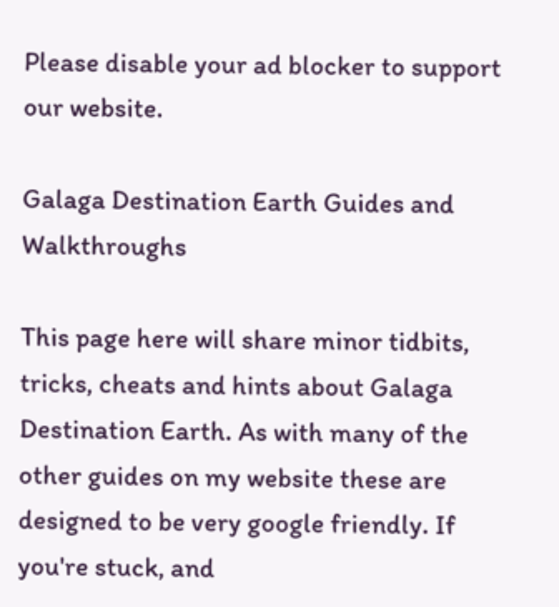Please disable your ad blocker to support our website.

Galaga Destination Earth Guides and Walkthroughs

This page here will share minor tidbits, tricks, cheats and hints about Galaga Destination Earth. As with many of the other guides on my website these are designed to be very google friendly. If you're stuck, and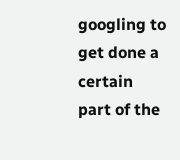googling to get done a certain part of the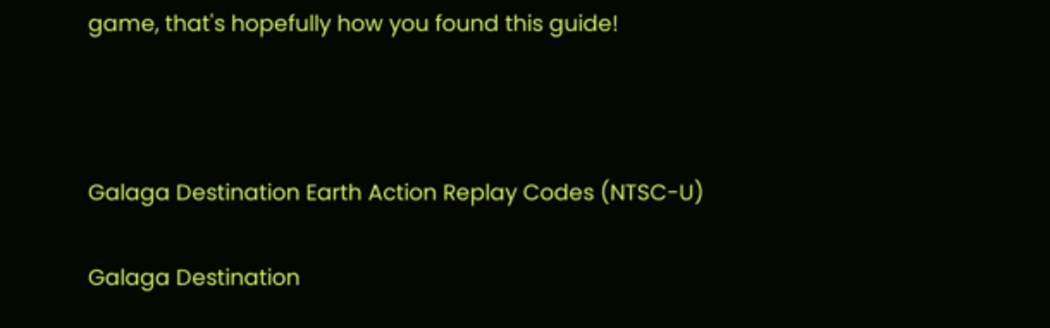game, that's hopefully how you found this guide!



Galaga Destination Earth Action Replay Codes (NTSC-U)

Galaga Destination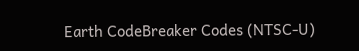Earth CodeBreaker Codes (NTSC-U)